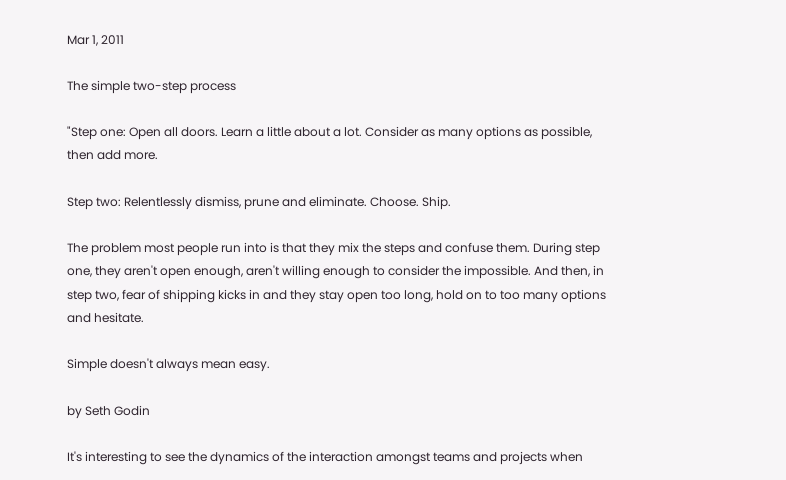Mar 1, 2011

The simple two-step process

"Step one: Open all doors. Learn a little about a lot. Consider as many options as possible, then add more.

Step two: Relentlessly dismiss, prune and eliminate. Choose. Ship.

The problem most people run into is that they mix the steps and confuse them. During step one, they aren't open enough, aren't willing enough to consider the impossible. And then, in step two, fear of shipping kicks in and they stay open too long, hold on to too many options and hesitate.

Simple doesn't always mean easy.

by Seth Godin

It's interesting to see the dynamics of the interaction amongst teams and projects when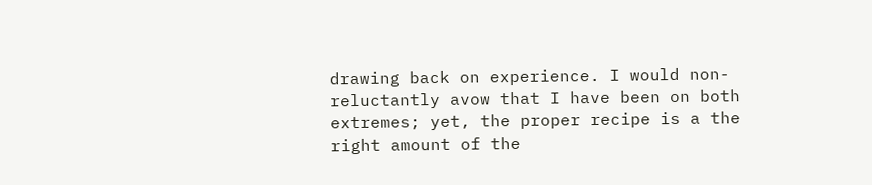drawing back on experience. I would non-reluctantly avow that I have been on both extremes; yet, the proper recipe is a the right amount of the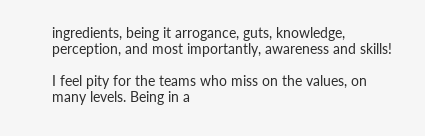ingredients, being it arrogance, guts, knowledge, perception, and most importantly, awareness and skills!

I feel pity for the teams who miss on the values, on many levels. Being in a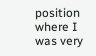position where I was very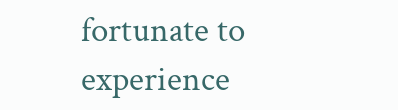fortunate to experience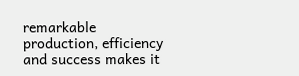remarkable production, efficiency and success makes it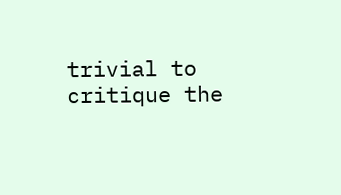trivial to critique the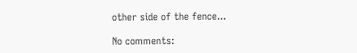other side of the fence...

No comments: